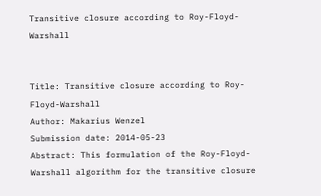Transitive closure according to Roy-Floyd-Warshall


Title: Transitive closure according to Roy-Floyd-Warshall
Author: Makarius Wenzel
Submission date: 2014-05-23
Abstract: This formulation of the Roy-Floyd-Warshall algorithm for the transitive closure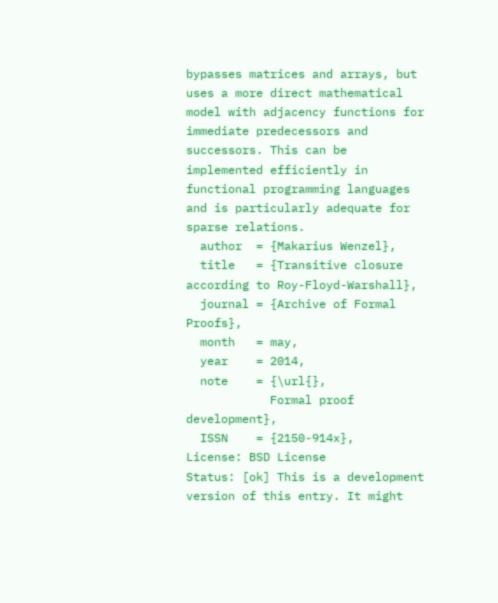bypasses matrices and arrays, but uses a more direct mathematical model with adjacency functions for immediate predecessors and successors. This can be implemented efficiently in functional programming languages and is particularly adequate for sparse relations.
  author  = {Makarius Wenzel},
  title   = {Transitive closure according to Roy-Floyd-Warshall},
  journal = {Archive of Formal Proofs},
  month   = may,
  year    = 2014,
  note    = {\url{},
            Formal proof development},
  ISSN    = {2150-914x},
License: BSD License
Status: [ok] This is a development version of this entry. It might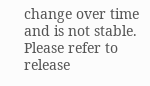change over time and is not stable. Please refer to release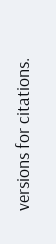versions for citations.